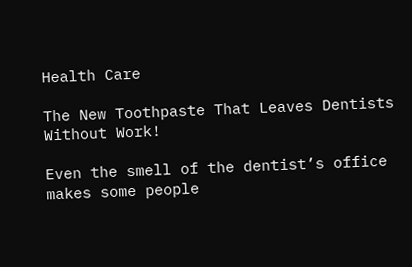Health Care

The New Toothpaste That Leaves Dentists Without Work!

Even the smell of the dentist’s office makes some people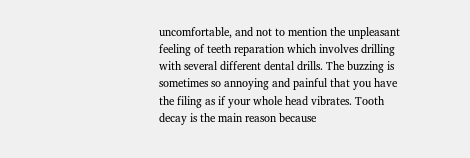uncomfortable, and not to mention the unpleasant feeling of teeth reparation which involves drilling with several different dental drills. The buzzing is sometimes so annoying and painful that you have the filing as if your whole head vibrates. Tooth decay is the main reason because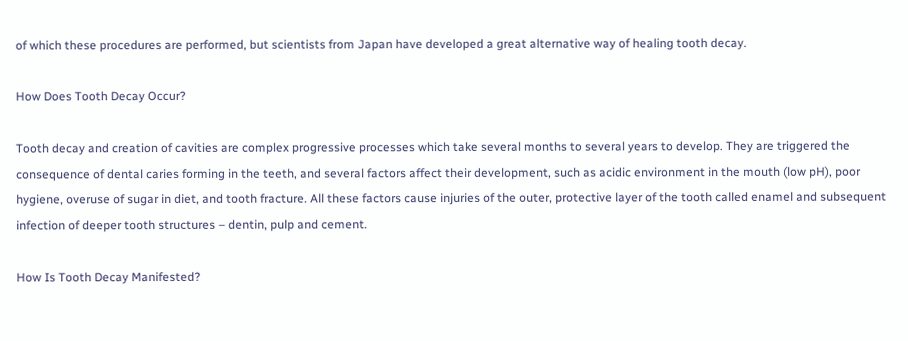of which these procedures are performed, but scientists from Japan have developed a great alternative way of healing tooth decay.

How Does Tooth Decay Occur?

Tooth decay and creation of cavities are complex progressive processes which take several months to several years to develop. They are triggered the consequence of dental caries forming in the teeth, and several factors affect their development, such as acidic environment in the mouth (low pH), poor hygiene, overuse of sugar in diet, and tooth fracture. All these factors cause injuries of the outer, protective layer of the tooth called enamel and subsequent infection of deeper tooth structures – dentin, pulp and cement.

How Is Tooth Decay Manifested?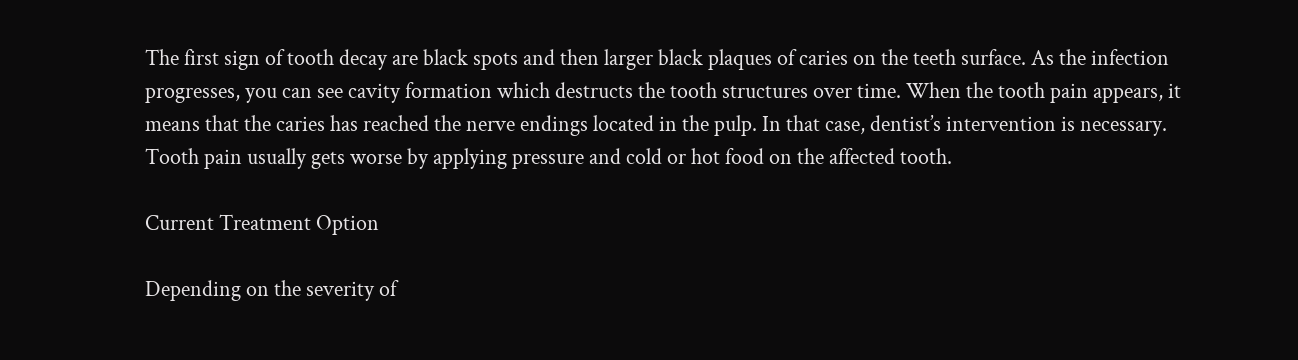The first sign of tooth decay are black spots and then larger black plaques of caries on the teeth surface. As the infection progresses, you can see cavity formation which destructs the tooth structures over time. When the tooth pain appears, it means that the caries has reached the nerve endings located in the pulp. In that case, dentist’s intervention is necessary. Tooth pain usually gets worse by applying pressure and cold or hot food on the affected tooth.

Current Treatment Option

Depending on the severity of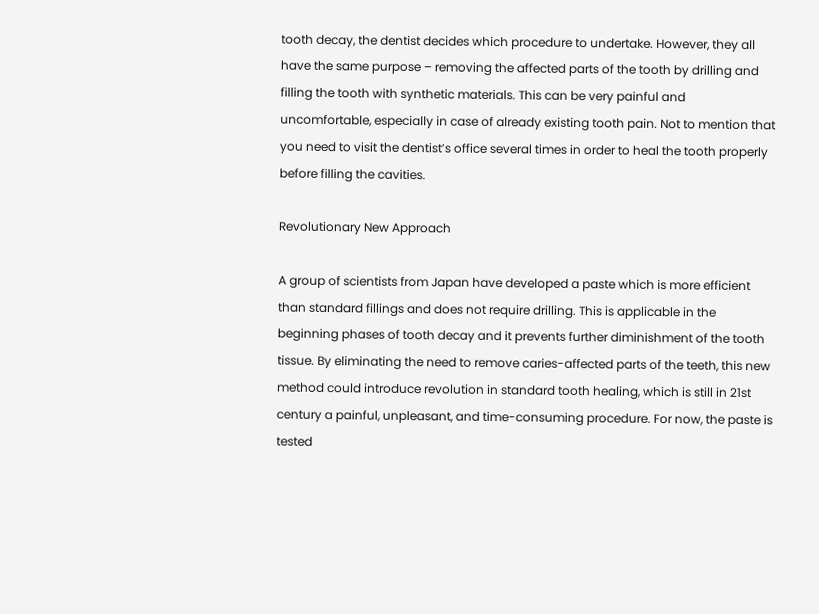tooth decay, the dentist decides which procedure to undertake. However, they all have the same purpose – removing the affected parts of the tooth by drilling and filling the tooth with synthetic materials. This can be very painful and uncomfortable, especially in case of already existing tooth pain. Not to mention that you need to visit the dentist’s office several times in order to heal the tooth properly before filling the cavities.

Revolutionary New Approach

A group of scientists from Japan have developed a paste which is more efficient than standard fillings and does not require drilling. This is applicable in the beginning phases of tooth decay and it prevents further diminishment of the tooth tissue. By eliminating the need to remove caries-affected parts of the teeth, this new method could introduce revolution in standard tooth healing, which is still in 21st century a painful, unpleasant, and time-consuming procedure. For now, the paste is tested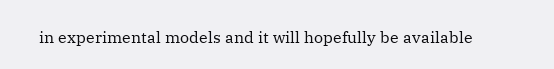in experimental models and it will hopefully be available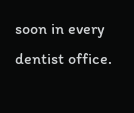soon in every dentist office.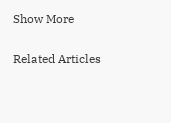Show More

Related Articles